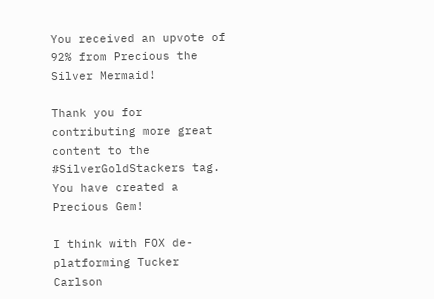You received an upvote of 92% from Precious the Silver Mermaid!

Thank you for contributing more great content to the #SilverGoldStackers tag.
You have created a Precious Gem!

I think with FOX de-platforming Tucker Carlson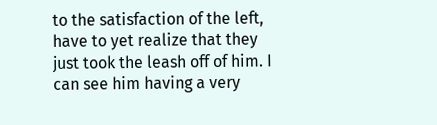to the satisfaction of the left, have to yet realize that they just took the leash off of him. I can see him having a very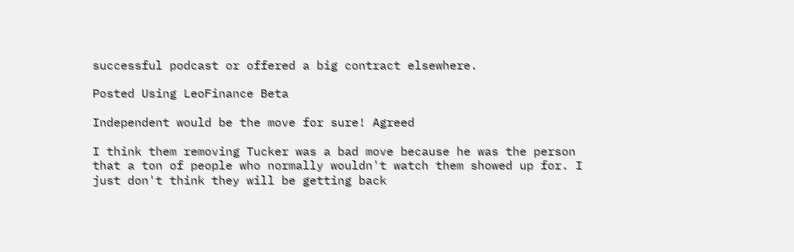successful podcast or offered a big contract elsewhere.

Posted Using LeoFinance Beta

Independent would be the move for sure! Agreed

I think them removing Tucker was a bad move because he was the person that a ton of people who normally wouldn't watch them showed up for. I just don't think they will be getting back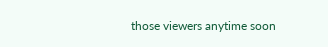those viewers anytime soon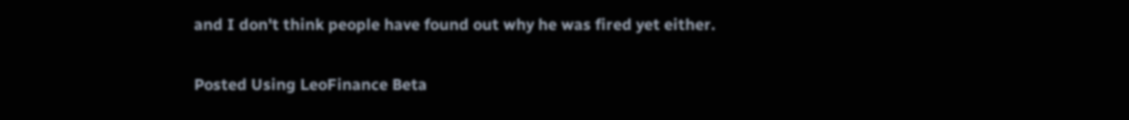and I don't think people have found out why he was fired yet either.

Posted Using LeoFinance Beta